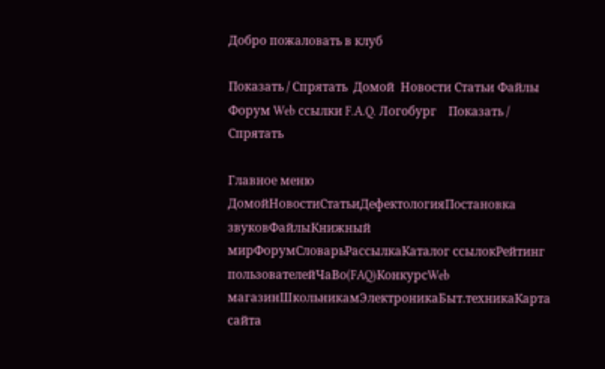Добро пожаловать в клуб

Показать / Спрятать  Домой  Новости Статьи Файлы Форум Web ссылки F.A.Q. Логобург    Показать / Спрятать

Главное меню
ДомойНовостиСтатьиДефектологияПостановка звуковФайлыКнижный мирФорумСловарьРассылкаКаталог ссылокРейтинг пользователейЧаВо(FAQ)КонкурсWeb магазинШкольникамЭлектроникаБыт.техникаКарта сайта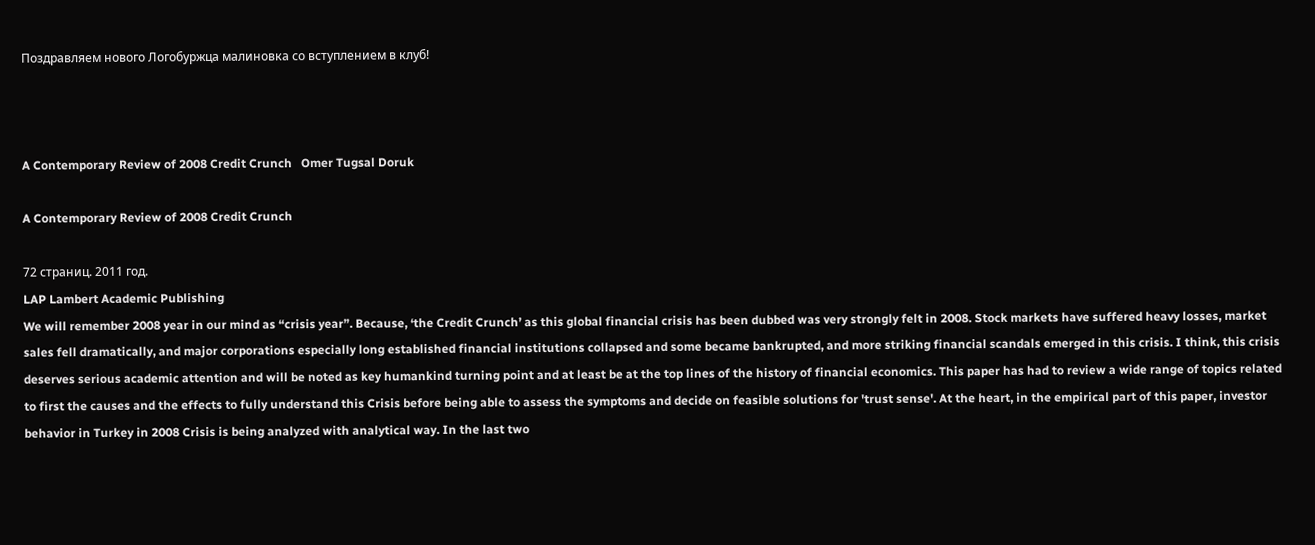Поздравляем нового Логобуржца малиновка со вступлением в клуб!



A Contemporary Review of 2008 Credit Crunch   Omer Tugsal Doruk

A Contemporary Review of 2008 Credit Crunch

72 страниц. 2011 год.
LAP Lambert Academic Publishing
We will remember 2008 year in our mind as “crisis year”. Because, ‘the Credit Crunch’ as this global financial crisis has been dubbed was very strongly felt in 2008. Stock markets have suffered heavy losses, market sales fell dramatically, and major corporations especially long established financial institutions collapsed and some became bankrupted, and more striking financial scandals emerged in this crisis. I think, this crisis deserves serious academic attention and will be noted as key humankind turning point and at least be at the top lines of the history of financial economics. This paper has had to review a wide range of topics related to first the causes and the effects to fully understand this Crisis before being able to assess the symptoms and decide on feasible solutions for 'trust sense'. At the heart, in the empirical part of this paper, investor behavior in Turkey in 2008 Crisis is being analyzed with analytical way. In the last two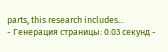parts, this research includes...
- Генерация страницы: 0.03 секунд -